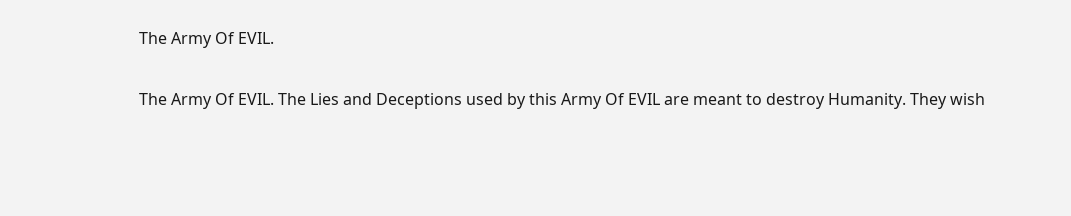The Army Of EVIL.

The Army Of EVIL. The Lies and Deceptions used by this Army Of EVIL are meant to destroy Humanity. They wish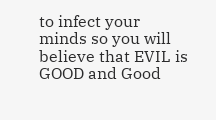to infect your minds so you will believe that EVIL is GOOD and Good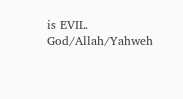is EVIL. God/Allah/Yahweh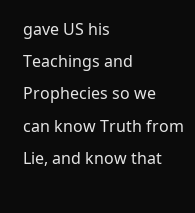gave US his Teachings and Prophecies so we can know Truth from Lie, and know that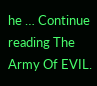he … Continue reading The Army Of EVIL.